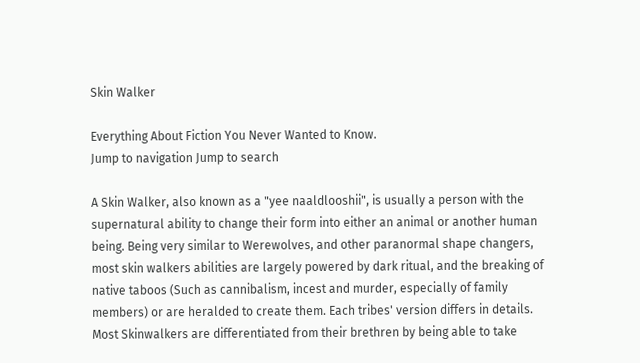Skin Walker

Everything About Fiction You Never Wanted to Know.
Jump to navigation Jump to search

A Skin Walker, also known as a "yee naaldlooshii", is usually a person with the supernatural ability to change their form into either an animal or another human being. Being very similar to Werewolves, and other paranormal shape changers, most skin walkers abilities are largely powered by dark ritual, and the breaking of native taboos (Such as cannibalism, incest and murder, especially of family members) or are heralded to create them. Each tribes' version differs in details. Most Skinwalkers are differentiated from their brethren by being able to take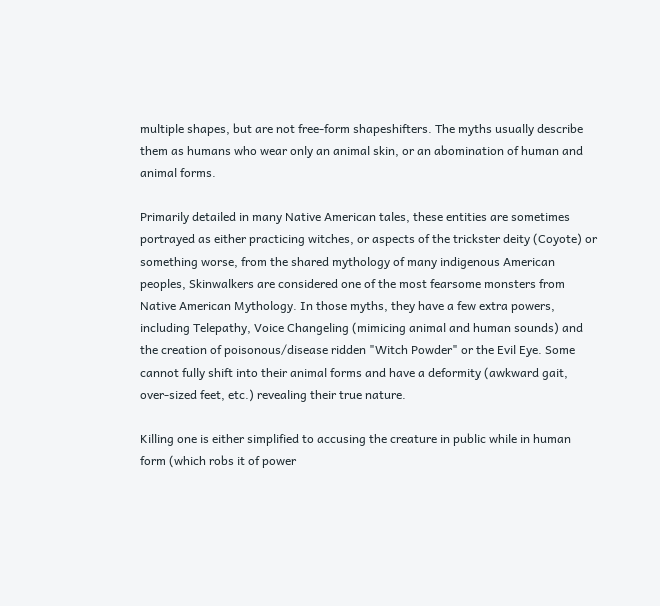multiple shapes, but are not free-form shapeshifters. The myths usually describe them as humans who wear only an animal skin, or an abomination of human and animal forms.

Primarily detailed in many Native American tales, these entities are sometimes portrayed as either practicing witches, or aspects of the trickster deity (Coyote) or something worse, from the shared mythology of many indigenous American peoples, Skinwalkers are considered one of the most fearsome monsters from Native American Mythology. In those myths, they have a few extra powers, including Telepathy, Voice Changeling (mimicing animal and human sounds) and the creation of poisonous/disease ridden "Witch Powder" or the Evil Eye. Some cannot fully shift into their animal forms and have a deformity (awkward gait, over-sized feet, etc.) revealing their true nature.

Killing one is either simplified to accusing the creature in public while in human form (which robs it of power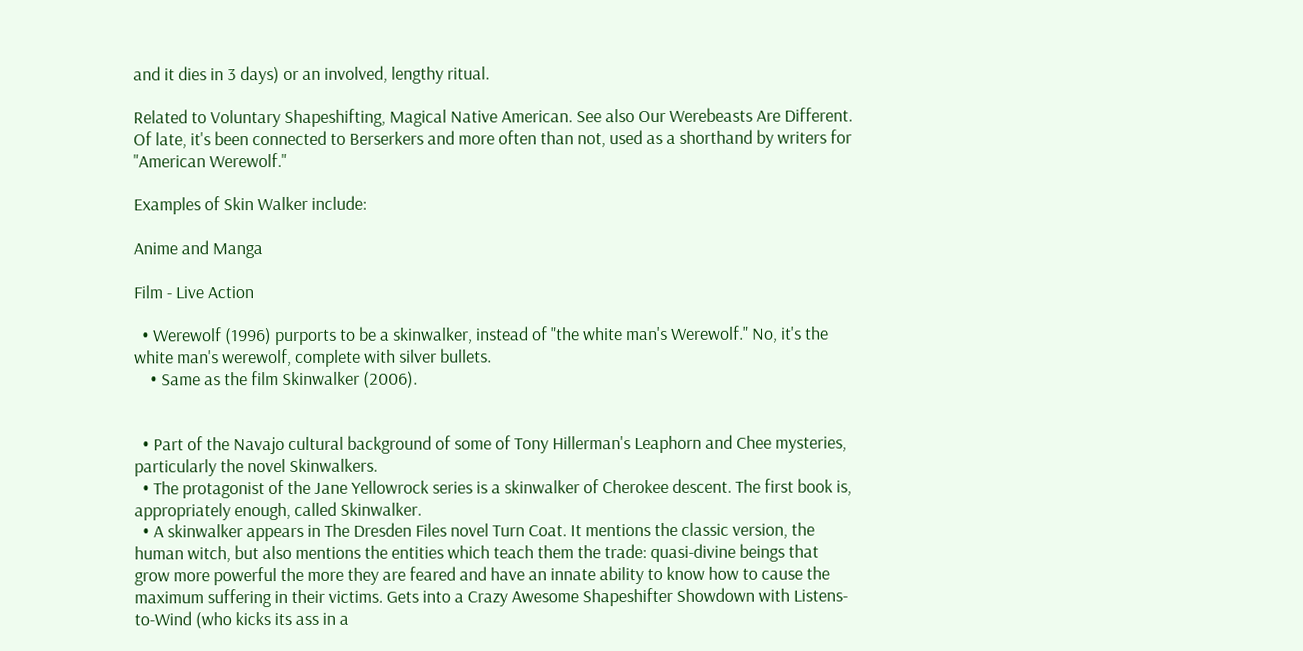and it dies in 3 days) or an involved, lengthy ritual.

Related to Voluntary Shapeshifting, Magical Native American. See also Our Werebeasts Are Different. Of late, it's been connected to Berserkers and more often than not, used as a shorthand by writers for "American Werewolf."

Examples of Skin Walker include:

Anime and Manga

Film - Live Action

  • Werewolf (1996) purports to be a skinwalker, instead of "the white man's Werewolf." No, it's the white man's werewolf, complete with silver bullets.
    • Same as the film Skinwalker (2006).


  • Part of the Navajo cultural background of some of Tony Hillerman's Leaphorn and Chee mysteries, particularly the novel Skinwalkers.
  • The protagonist of the Jane Yellowrock series is a skinwalker of Cherokee descent. The first book is, appropriately enough, called Skinwalker.
  • A skinwalker appears in The Dresden Files novel Turn Coat. It mentions the classic version, the human witch, but also mentions the entities which teach them the trade: quasi-divine beings that grow more powerful the more they are feared and have an innate ability to know how to cause the maximum suffering in their victims. Gets into a Crazy Awesome Shapeshifter Showdown with Listens-to-Wind (who kicks its ass in a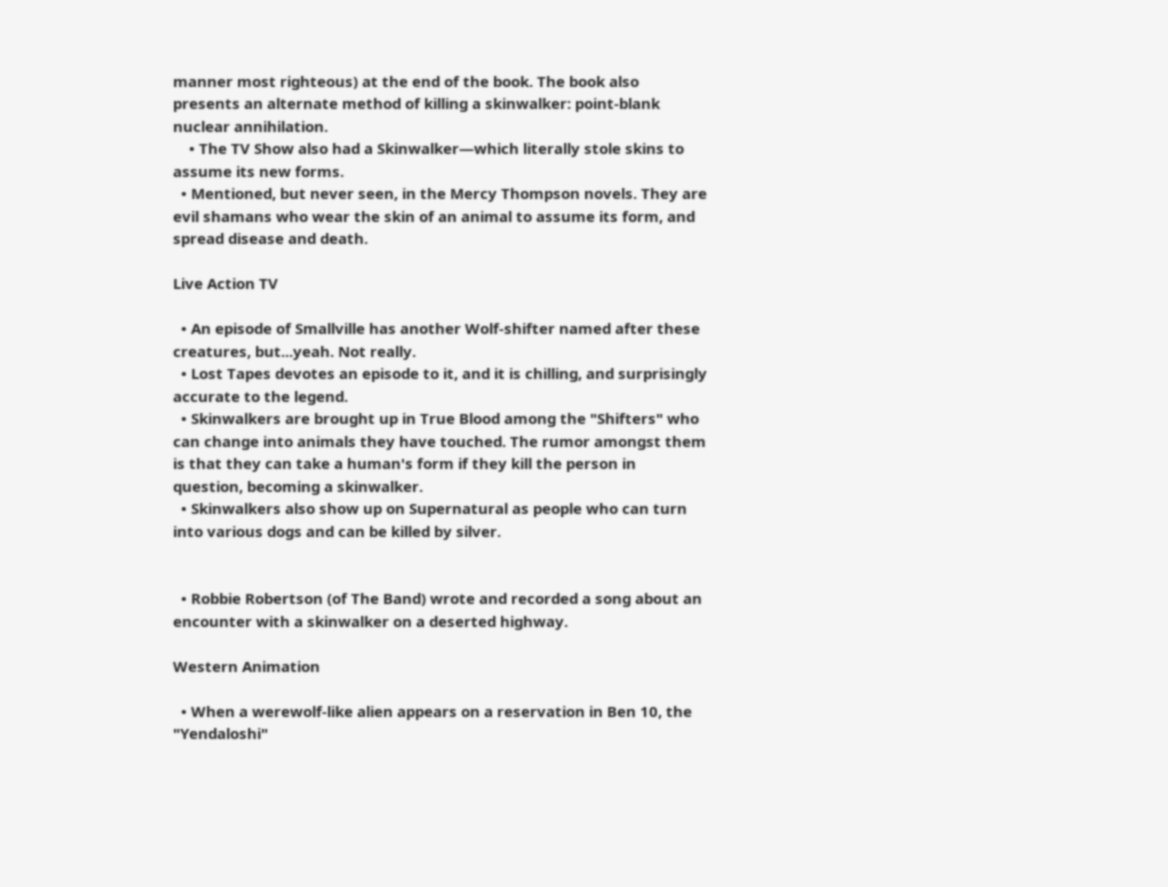manner most righteous) at the end of the book. The book also presents an alternate method of killing a skinwalker: point-blank nuclear annihilation.
    • The TV Show also had a Skinwalker—which literally stole skins to assume its new forms.
  • Mentioned, but never seen, in the Mercy Thompson novels. They are evil shamans who wear the skin of an animal to assume its form, and spread disease and death.

Live Action TV

  • An episode of Smallville has another Wolf-shifter named after these creatures, but...yeah. Not really.
  • Lost Tapes devotes an episode to it, and it is chilling, and surprisingly accurate to the legend.
  • Skinwalkers are brought up in True Blood among the "Shifters" who can change into animals they have touched. The rumor amongst them is that they can take a human's form if they kill the person in question, becoming a skinwalker.
  • Skinwalkers also show up on Supernatural as people who can turn into various dogs and can be killed by silver.


  • Robbie Robertson (of The Band) wrote and recorded a song about an encounter with a skinwalker on a deserted highway.

Western Animation

  • When a werewolf-like alien appears on a reservation in Ben 10, the "Yendaloshi"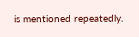is mentioned repeatedly.